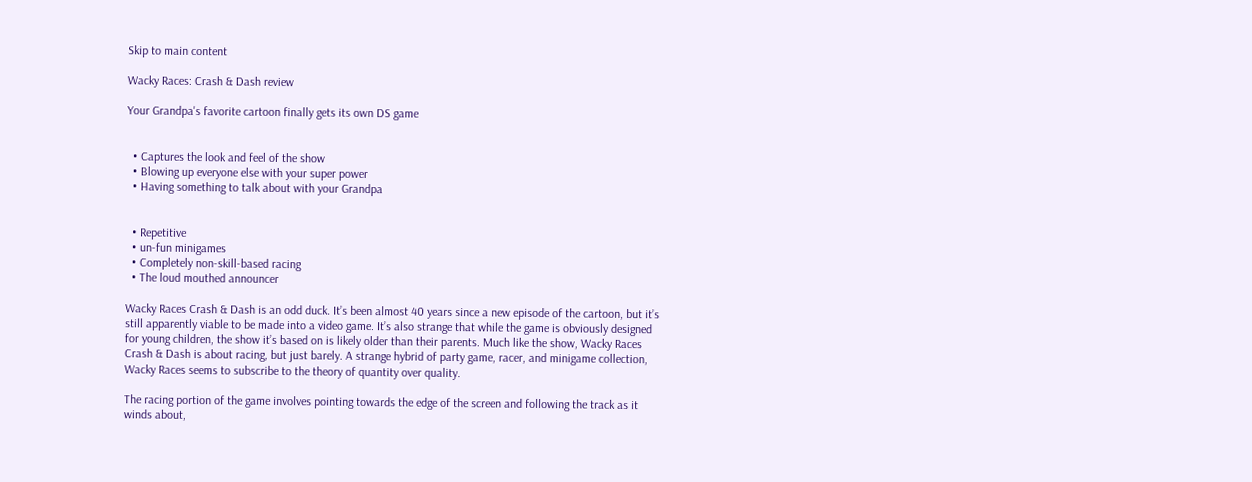Skip to main content

Wacky Races: Crash & Dash review

Your Grandpa's favorite cartoon finally gets its own DS game


  • Captures the look and feel of the show
  • Blowing up everyone else with your super power
  • Having something to talk about with your Grandpa


  • Repetitive
  • un-fun minigames
  • Completely non-skill-based racing
  • The loud mouthed announcer

Wacky Races Crash & Dash is an odd duck. It’s been almost 40 years since a new episode of the cartoon, but it’s still apparently viable to be made into a video game. It’s also strange that while the game is obviously designed for young children, the show it’s based on is likely older than their parents. Much like the show, Wacky Races Crash & Dash is about racing, but just barely. A strange hybrid of party game, racer, and minigame collection, Wacky Races seems to subscribe to the theory of quantity over quality.

The racing portion of the game involves pointing towards the edge of the screen and following the track as it winds about,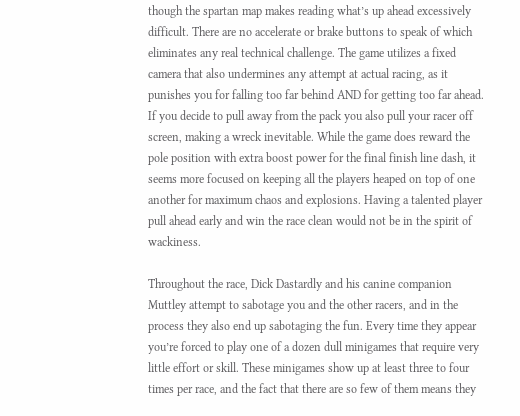though the spartan map makes reading what’s up ahead excessively difficult. There are no accelerate or brake buttons to speak of which eliminates any real technical challenge. The game utilizes a fixed camera that also undermines any attempt at actual racing, as it punishes you for falling too far behind AND for getting too far ahead. If you decide to pull away from the pack you also pull your racer off screen, making a wreck inevitable. While the game does reward the pole position with extra boost power for the final finish line dash, it seems more focused on keeping all the players heaped on top of one another for maximum chaos and explosions. Having a talented player pull ahead early and win the race clean would not be in the spirit of wackiness.

Throughout the race, Dick Dastardly and his canine companion Muttley attempt to sabotage you and the other racers, and in the process they also end up sabotaging the fun. Every time they appear you’re forced to play one of a dozen dull minigames that require very little effort or skill. These minigames show up at least three to four times per race, and the fact that there are so few of them means they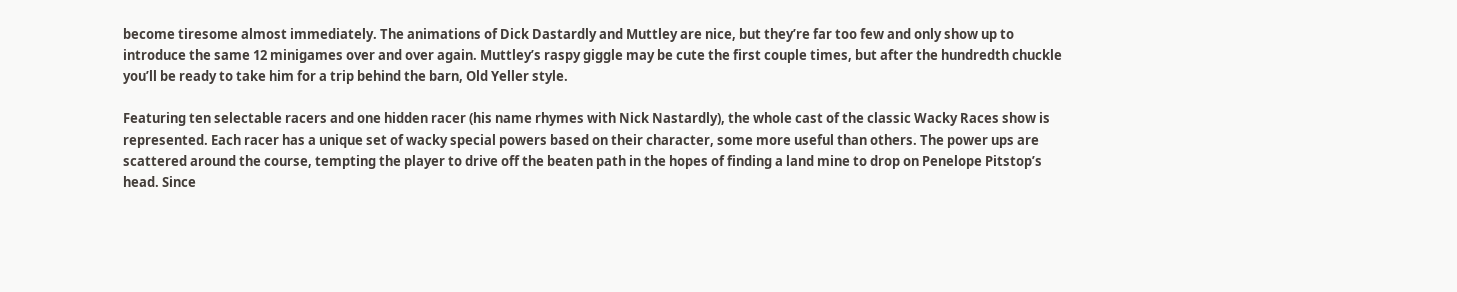become tiresome almost immediately. The animations of Dick Dastardly and Muttley are nice, but they’re far too few and only show up to introduce the same 12 minigames over and over again. Muttley’s raspy giggle may be cute the first couple times, but after the hundredth chuckle you’ll be ready to take him for a trip behind the barn, Old Yeller style.

Featuring ten selectable racers and one hidden racer (his name rhymes with Nick Nastardly), the whole cast of the classic Wacky Races show is represented. Each racer has a unique set of wacky special powers based on their character, some more useful than others. The power ups are scattered around the course, tempting the player to drive off the beaten path in the hopes of finding a land mine to drop on Penelope Pitstop’s head. Since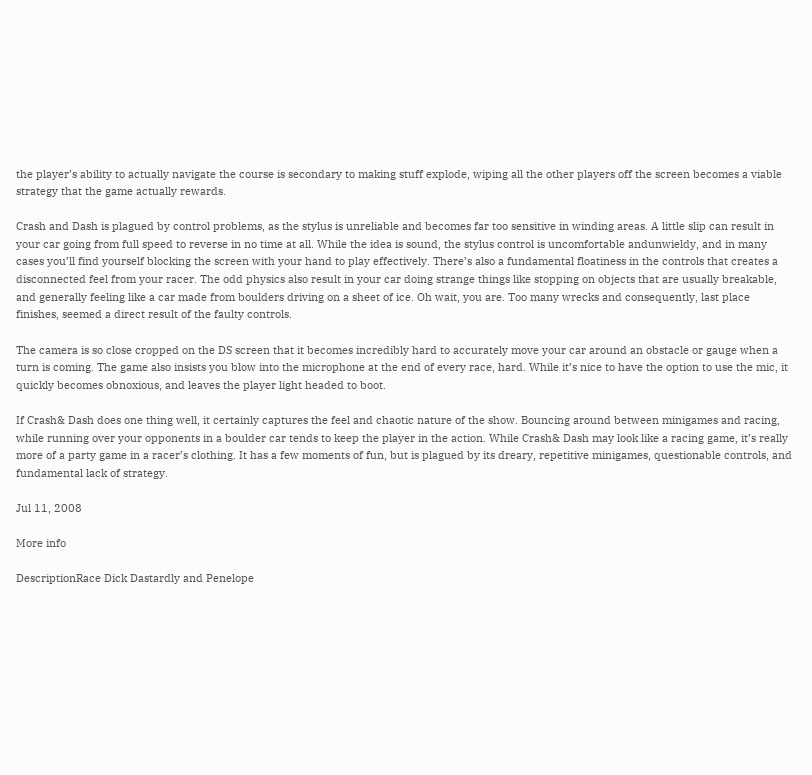the player’s ability to actually navigate the course is secondary to making stuff explode, wiping all the other players off the screen becomes a viable strategy that the game actually rewards.

Crash and Dash is plagued by control problems, as the stylus is unreliable and becomes far too sensitive in winding areas. A little slip can result in your car going from full speed to reverse in no time at all. While the idea is sound, the stylus control is uncomfortable andunwieldy, and in many cases you’ll find yourself blocking the screen with your hand to play effectively. There’s also a fundamental floatiness in the controls that creates a disconnected feel from your racer. The odd physics also result in your car doing strange things like stopping on objects that are usually breakable, and generally feeling like a car made from boulders driving on a sheet of ice. Oh wait, you are. Too many wrecks and consequently, last place finishes, seemed a direct result of the faulty controls.

The camera is so close cropped on the DS screen that it becomes incredibly hard to accurately move your car around an obstacle or gauge when a turn is coming. The game also insists you blow into the microphone at the end of every race, hard. While it’s nice to have the option to use the mic, it quickly becomes obnoxious, and leaves the player light headed to boot.

If Crash& Dash does one thing well, it certainly captures the feel and chaotic nature of the show. Bouncing around between minigames and racing, while running over your opponents in a boulder car tends to keep the player in the action. While Crash& Dash may look like a racing game, it’s really more of a party game in a racer’s clothing. It has a few moments of fun, but is plagued by its dreary, repetitive minigames, questionable controls, and fundamental lack of strategy.

Jul 11, 2008

More info

DescriptionRace Dick Dastardly and Penelope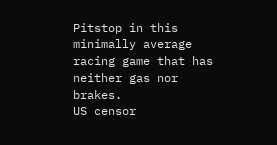Pitstop in this minimally average racing game that has neither gas nor brakes.
US censor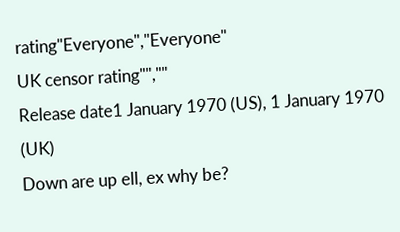rating"Everyone","Everyone"
UK censor rating"",""
Release date1 January 1970 (US), 1 January 1970 (UK)
Down are up ell, ex why be?